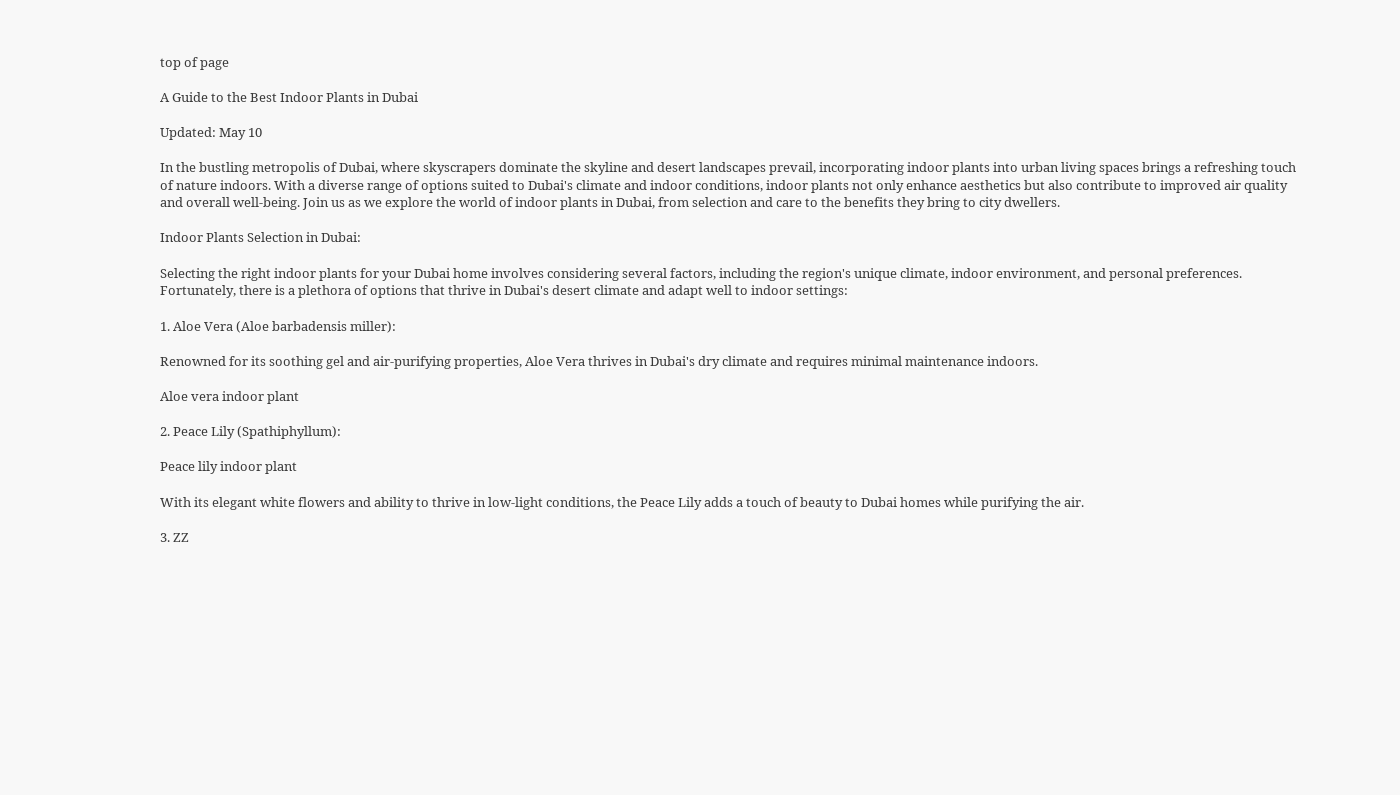top of page

A Guide to the Best Indoor Plants in Dubai

Updated: May 10

In the bustling metropolis of Dubai, where skyscrapers dominate the skyline and desert landscapes prevail, incorporating indoor plants into urban living spaces brings a refreshing touch of nature indoors. With a diverse range of options suited to Dubai's climate and indoor conditions, indoor plants not only enhance aesthetics but also contribute to improved air quality and overall well-being. Join us as we explore the world of indoor plants in Dubai, from selection and care to the benefits they bring to city dwellers.

Indoor Plants Selection in Dubai:

Selecting the right indoor plants for your Dubai home involves considering several factors, including the region's unique climate, indoor environment, and personal preferences. Fortunately, there is a plethora of options that thrive in Dubai's desert climate and adapt well to indoor settings:

1. Aloe Vera (Aloe barbadensis miller):

Renowned for its soothing gel and air-purifying properties, Aloe Vera thrives in Dubai's dry climate and requires minimal maintenance indoors.

Aloe vera indoor plant

2. Peace Lily (Spathiphyllum):

Peace lily indoor plant

With its elegant white flowers and ability to thrive in low-light conditions, the Peace Lily adds a touch of beauty to Dubai homes while purifying the air.

3. ZZ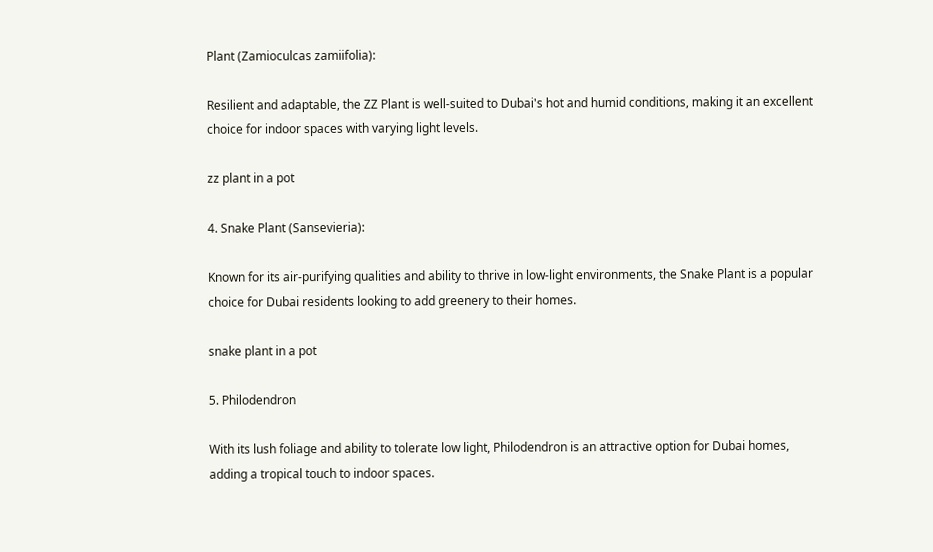Plant (Zamioculcas zamiifolia):

Resilient and adaptable, the ZZ Plant is well-suited to Dubai's hot and humid conditions, making it an excellent choice for indoor spaces with varying light levels.

zz plant in a pot

4. Snake Plant (Sansevieria):

Known for its air-purifying qualities and ability to thrive in low-light environments, the Snake Plant is a popular choice for Dubai residents looking to add greenery to their homes.

snake plant in a pot

5. Philodendron

With its lush foliage and ability to tolerate low light, Philodendron is an attractive option for Dubai homes, adding a tropical touch to indoor spaces.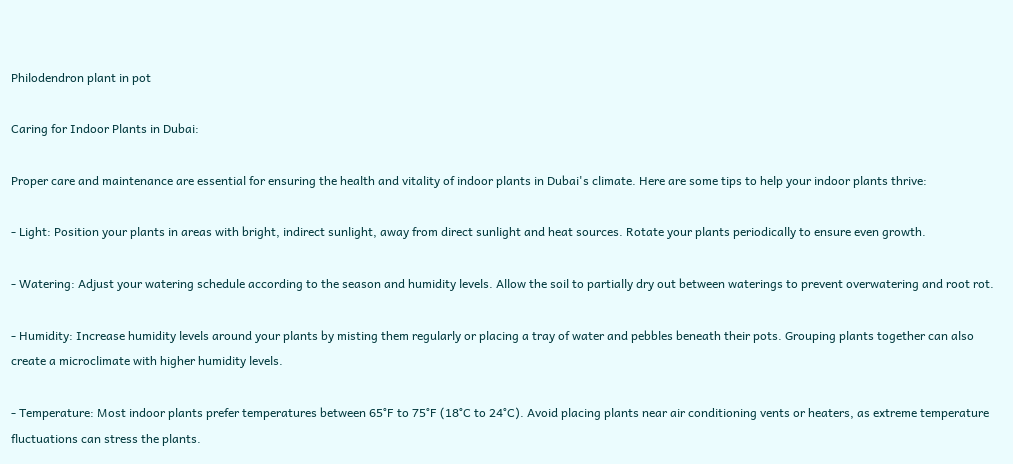Philodendron plant in pot

Caring for Indoor Plants in Dubai:

Proper care and maintenance are essential for ensuring the health and vitality of indoor plants in Dubai's climate. Here are some tips to help your indoor plants thrive:

- Light: Position your plants in areas with bright, indirect sunlight, away from direct sunlight and heat sources. Rotate your plants periodically to ensure even growth.

- Watering: Adjust your watering schedule according to the season and humidity levels. Allow the soil to partially dry out between waterings to prevent overwatering and root rot.

- Humidity: Increase humidity levels around your plants by misting them regularly or placing a tray of water and pebbles beneath their pots. Grouping plants together can also create a microclimate with higher humidity levels.

- Temperature: Most indoor plants prefer temperatures between 65°F to 75°F (18°C to 24°C). Avoid placing plants near air conditioning vents or heaters, as extreme temperature fluctuations can stress the plants.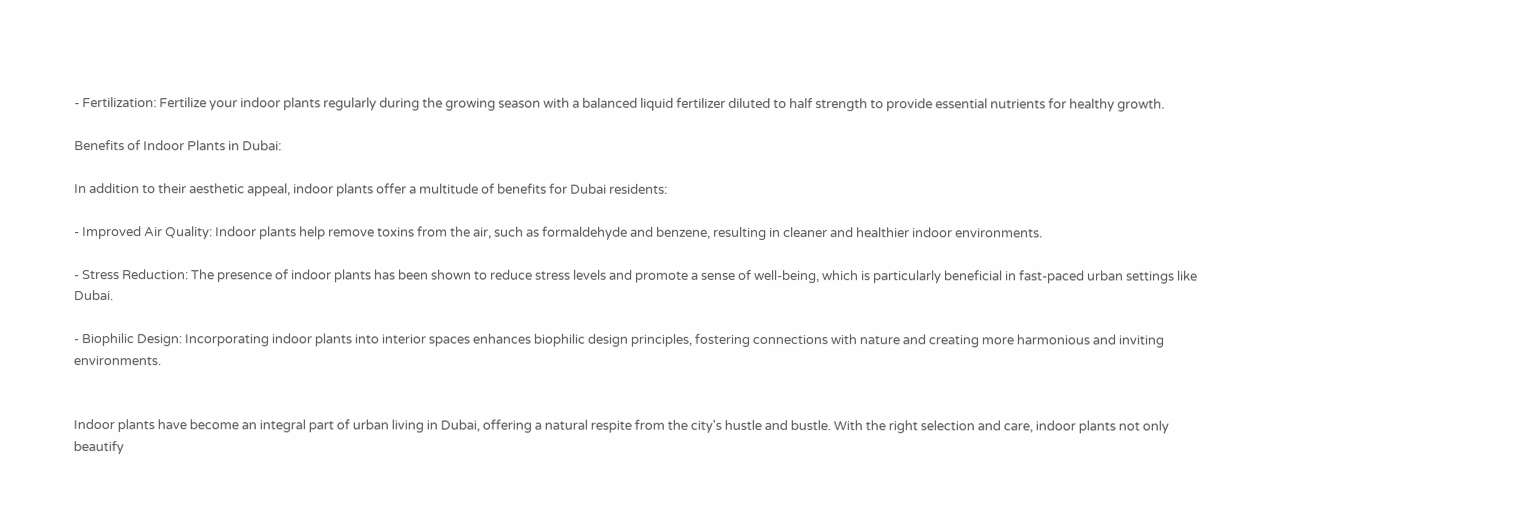- Fertilization: Fertilize your indoor plants regularly during the growing season with a balanced liquid fertilizer diluted to half strength to provide essential nutrients for healthy growth.

Benefits of Indoor Plants in Dubai:

In addition to their aesthetic appeal, indoor plants offer a multitude of benefits for Dubai residents:

- Improved Air Quality: Indoor plants help remove toxins from the air, such as formaldehyde and benzene, resulting in cleaner and healthier indoor environments.

- Stress Reduction: The presence of indoor plants has been shown to reduce stress levels and promote a sense of well-being, which is particularly beneficial in fast-paced urban settings like Dubai.

- Biophilic Design: Incorporating indoor plants into interior spaces enhances biophilic design principles, fostering connections with nature and creating more harmonious and inviting environments.


Indoor plants have become an integral part of urban living in Dubai, offering a natural respite from the city's hustle and bustle. With the right selection and care, indoor plants not only beautify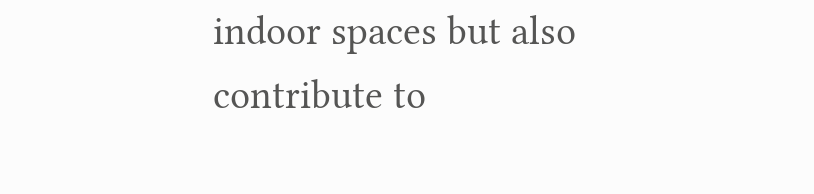indoor spaces but also contribute to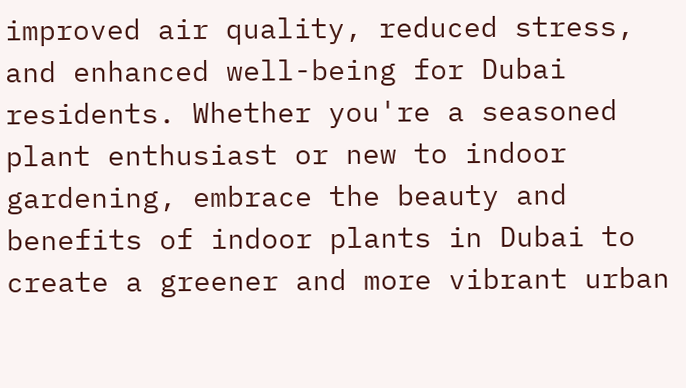improved air quality, reduced stress, and enhanced well-being for Dubai residents. Whether you're a seasoned plant enthusiast or new to indoor gardening, embrace the beauty and benefits of indoor plants in Dubai to create a greener and more vibrant urban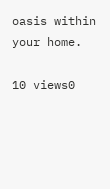oasis within your home.

10 views0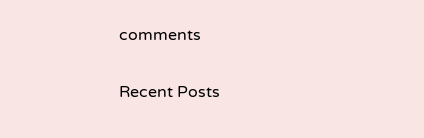comments

Recent Posts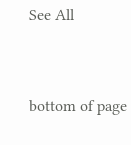See All


bottom of page